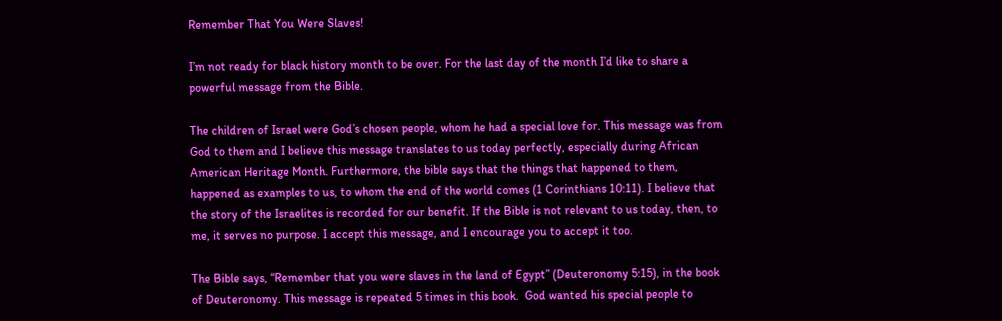Remember That You Were Slaves!

I’m not ready for black history month to be over. For the last day of the month I’d like to share a powerful message from the Bible.

The children of Israel were God’s chosen people, whom he had a special love for. This message was from God to them and I believe this message translates to us today perfectly, especially during African American Heritage Month. Furthermore, the bible says that the things that happened to them, happened as examples to us, to whom the end of the world comes (1 Corinthians 10:11). I believe that the story of the Israelites is recorded for our benefit. If the Bible is not relevant to us today, then, to me, it serves no purpose. I accept this message, and I encourage you to accept it too.

The Bible says, “Remember that you were slaves in the land of Egypt” (Deuteronomy 5:15), in the book of Deuteronomy. This message is repeated 5 times in this book.  God wanted his special people to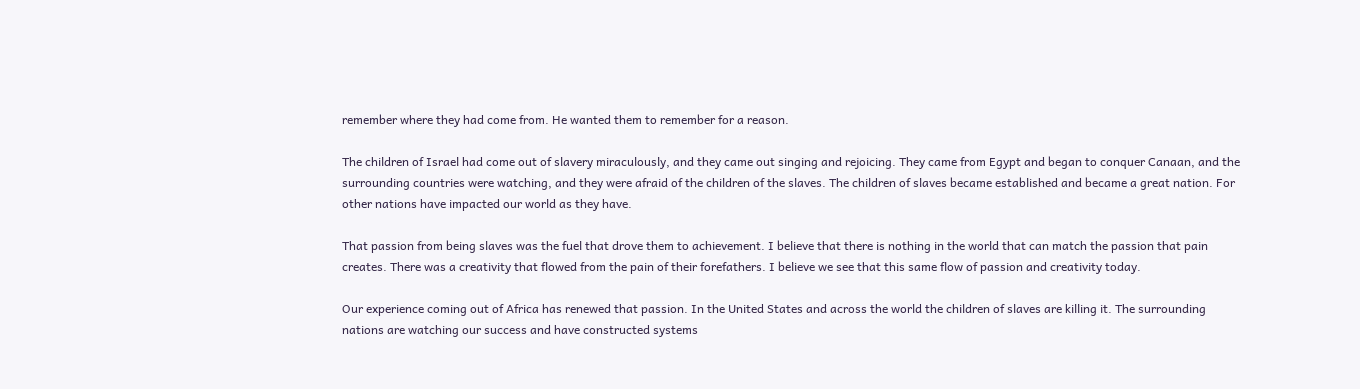remember where they had come from. He wanted them to remember for a reason.

The children of Israel had come out of slavery miraculously, and they came out singing and rejoicing. They came from Egypt and began to conquer Canaan, and the surrounding countries were watching, and they were afraid of the children of the slaves. The children of slaves became established and became a great nation. For other nations have impacted our world as they have.

That passion from being slaves was the fuel that drove them to achievement. I believe that there is nothing in the world that can match the passion that pain creates. There was a creativity that flowed from the pain of their forefathers. I believe we see that this same flow of passion and creativity today.

Our experience coming out of Africa has renewed that passion. In the United States and across the world the children of slaves are killing it. The surrounding nations are watching our success and have constructed systems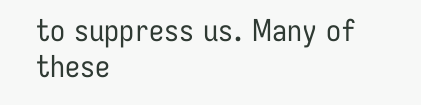to suppress us. Many of these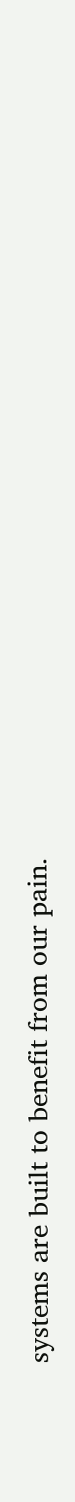systems are built to benefit from our pain.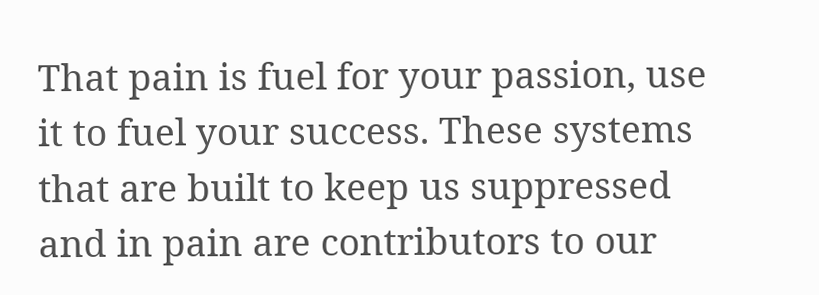That pain is fuel for your passion, use it to fuel your success. These systems that are built to keep us suppressed and in pain are contributors to our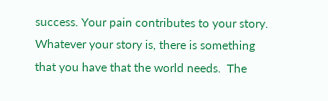success. Your pain contributes to your story.  Whatever your story is, there is something that you have that the world needs.  The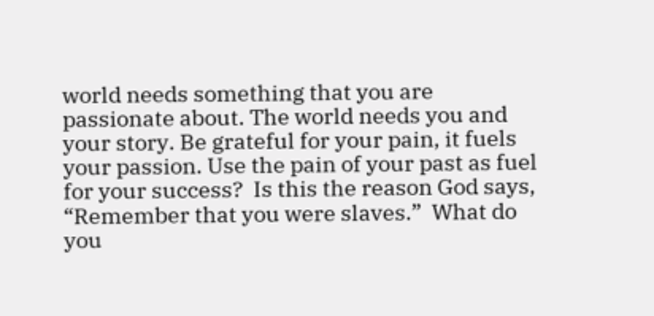world needs something that you are passionate about. The world needs you and your story. Be grateful for your pain, it fuels your passion. Use the pain of your past as fuel for your success?  Is this the reason God says, “Remember that you were slaves.”  What do you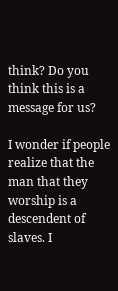think? Do you think this is a message for us?

I wonder if people realize that the man that they worship is a descendent of slaves. I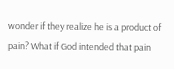wonder if they realize he is a product of pain? What if God intended that pain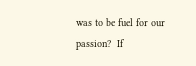was to be fuel for our passion?  If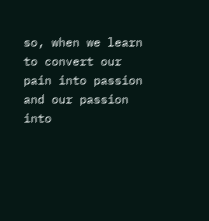so, when we learn to convert our pain into passion and our passion into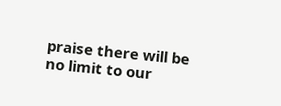praise there will be no limit to our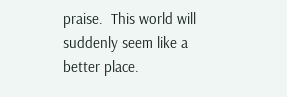praise.  This world will suddenly seem like a better place.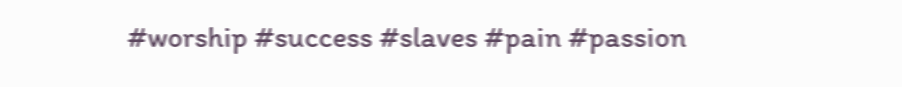#worship #success #slaves #pain #passion